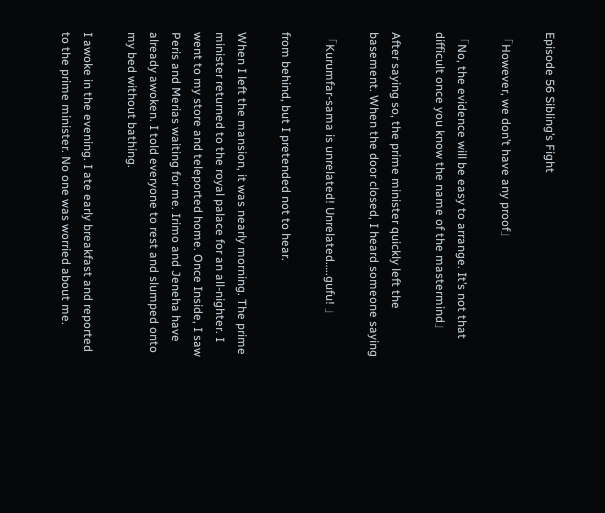Episode 56 Sibling’s Fight

「However, we don’t have any proof」

「No, the evidence will be easy to arrange. It’s not that difficult once you know the name of the mastermind」

After saying so, the prime minister quickly left the basement. When the door closed, I heard someone saying

「Kurumfar-sama is unrelated! Unrelated…..gufu! 」

from behind, but I pretended not to hear.

When I left the mansion, it was nearly morning. The prime minister returned to the royal palace for an all-nighter. I went to my store and teleported home. Once Inside, I saw Peris and Merias waiting for me. Irimo and Jeneha have already awoken. I told everyone to rest and slumped onto my bed without bathing.

I awoke in the evening. I ate early breakfast and reported to the prime minister. No one was worried about me.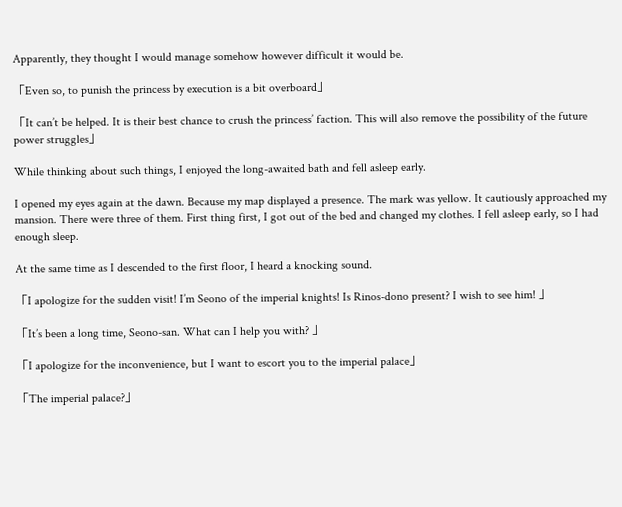Apparently, they thought I would manage somehow however difficult it would be.

「Even so, to punish the princess by execution is a bit overboard」

「It can’t be helped. It is their best chance to crush the princess’ faction. This will also remove the possibility of the future power struggles」

While thinking about such things, I enjoyed the long-awaited bath and fell asleep early.

I opened my eyes again at the dawn. Because my map displayed a presence. The mark was yellow. It cautiously approached my mansion. There were three of them. First thing first, I got out of the bed and changed my clothes. I fell asleep early, so I had enough sleep.

At the same time as I descended to the first floor, I heard a knocking sound.

「I apologize for the sudden visit! I’m Seono of the imperial knights! Is Rinos-dono present? I wish to see him! 」

「It’s been a long time, Seono-san. What can I help you with? 」

「I apologize for the inconvenience, but I want to escort you to the imperial palace」

「The imperial palace?」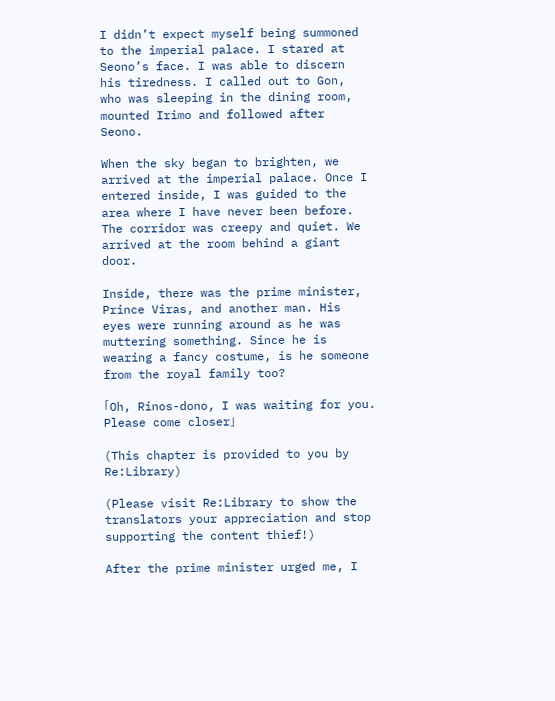I didn’t expect myself being summoned to the imperial palace. I stared at Seono’s face. I was able to discern his tiredness. I called out to Gon, who was sleeping in the dining room, mounted Irimo and followed after Seono.

When the sky began to brighten, we arrived at the imperial palace. Once I entered inside, I was guided to the area where I have never been before. The corridor was creepy and quiet. We arrived at the room behind a giant door.

Inside, there was the prime minister, Prince Viras, and another man. His eyes were running around as he was muttering something. Since he is wearing a fancy costume, is he someone from the royal family too?

「Oh, Rinos-dono, I was waiting for you. Please come closer」

(This chapter is provided to you by Re:Library)

(Please visit Re:Library to show the translators your appreciation and stop supporting the content thief!)

After the prime minister urged me, I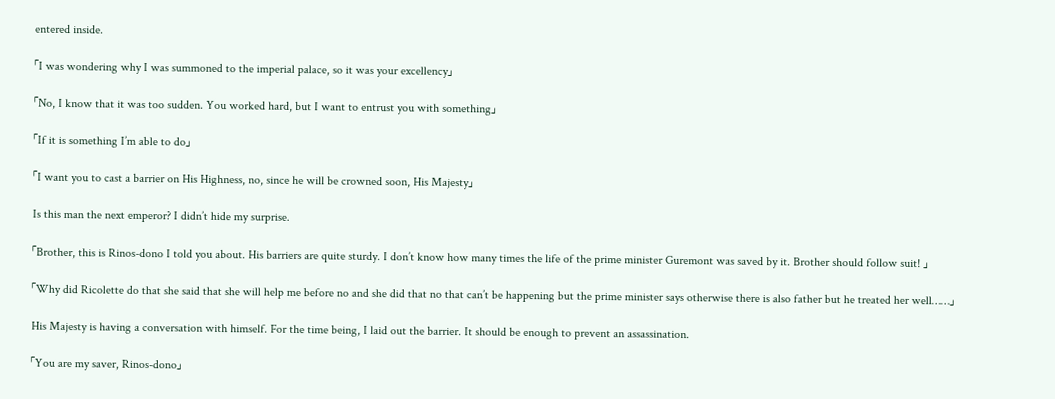entered inside.

「I was wondering why I was summoned to the imperial palace, so it was your excellency」

「No, I know that it was too sudden. You worked hard, but I want to entrust you with something」

「If it is something I’m able to do」

「I want you to cast a barrier on His Highness, no, since he will be crowned soon, His Majesty」

Is this man the next emperor? I didn’t hide my surprise.

「Brother, this is Rinos-dono I told you about. His barriers are quite sturdy. I don’t know how many times the life of the prime minister Guremont was saved by it. Brother should follow suit! 」

「Why did Ricolette do that she said that she will help me before no and she did that no that can’t be happening but the prime minister says otherwise there is also father but he treated her well……」

His Majesty is having a conversation with himself. For the time being, I laid out the barrier. It should be enough to prevent an assassination.

「You are my saver, Rinos-dono」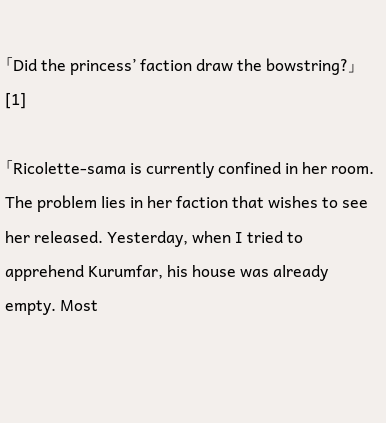「Did the princess’ faction draw the bowstring?」 [1]

「Ricolette-sama is currently confined in her room. The problem lies in her faction that wishes to see her released. Yesterday, when I tried to apprehend Kurumfar, his house was already empty. Most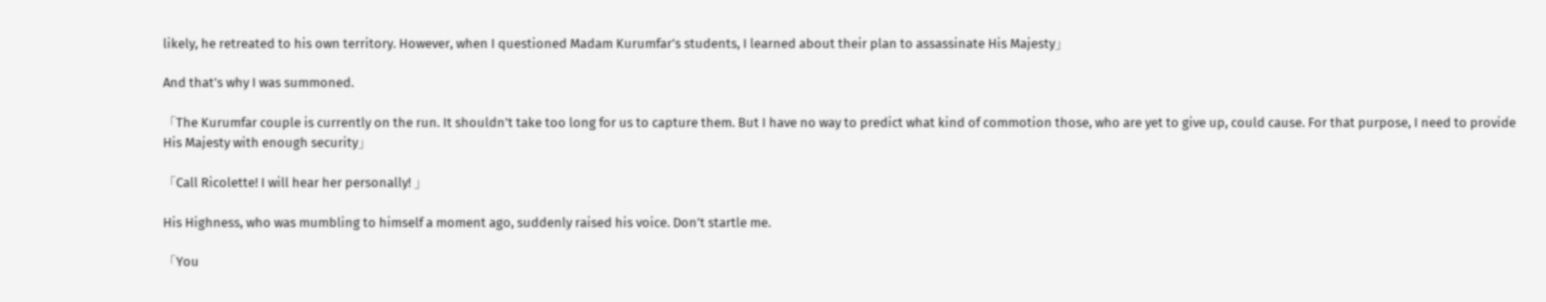likely, he retreated to his own territory. However, when I questioned Madam Kurumfar’s students, I learned about their plan to assassinate His Majesty」

And that’s why I was summoned.

「The Kurumfar couple is currently on the run. It shouldn’t take too long for us to capture them. But I have no way to predict what kind of commotion those, who are yet to give up, could cause. For that purpose, I need to provide His Majesty with enough security」

「Call Ricolette! I will hear her personally! 」

His Highness, who was mumbling to himself a moment ago, suddenly raised his voice. Don’t startle me.

「You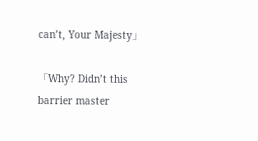can’t, Your Majesty」

「Why? Didn’t this barrier master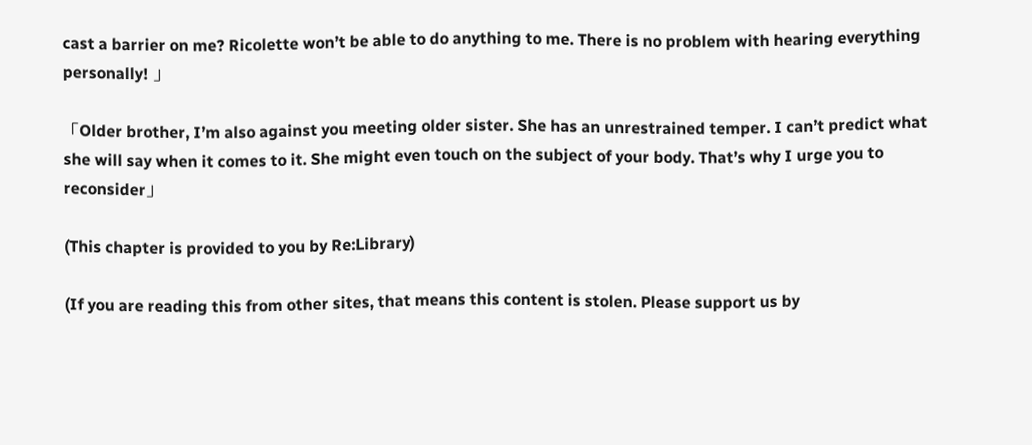cast a barrier on me? Ricolette won’t be able to do anything to me. There is no problem with hearing everything personally! 」

「Older brother, I’m also against you meeting older sister. She has an unrestrained temper. I can’t predict what she will say when it comes to it. She might even touch on the subject of your body. That’s why I urge you to reconsider」

(This chapter is provided to you by Re:Library)

(If you are reading this from other sites, that means this content is stolen. Please support us by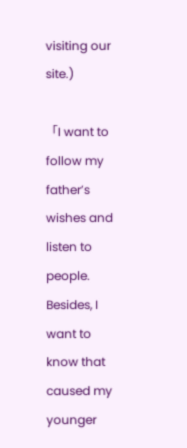visiting our site.)

「I want to follow my father’s wishes and listen to people. Besides, I want to know that caused my younger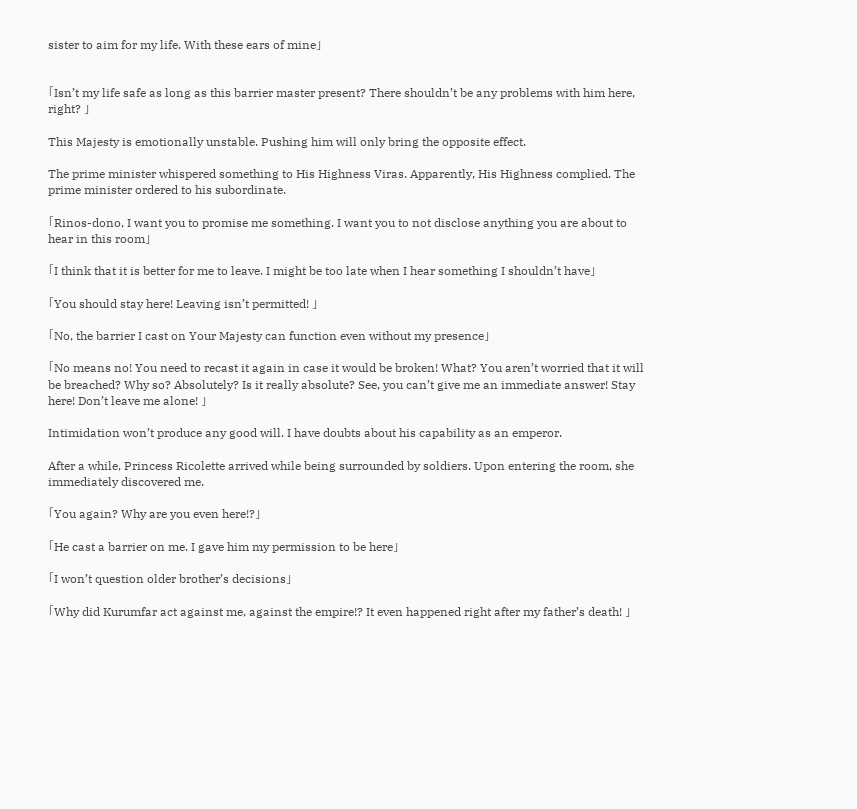sister to aim for my life. With these ears of mine」


「Isn’t my life safe as long as this barrier master present? There shouldn’t be any problems with him here, right? 」

This Majesty is emotionally unstable. Pushing him will only bring the opposite effect.

The prime minister whispered something to His Highness Viras. Apparently, His Highness complied. The prime minister ordered to his subordinate.

「Rinos-dono, I want you to promise me something. I want you to not disclose anything you are about to hear in this room」

「I think that it is better for me to leave. I might be too late when I hear something I shouldn’t have」

「You should stay here! Leaving isn’t permitted! 」

「No, the barrier I cast on Your Majesty can function even without my presence」

「No means no! You need to recast it again in case it would be broken! What? You aren’t worried that it will be breached? Why so? Absolutely? Is it really absolute? See, you can’t give me an immediate answer! Stay here! Don’t leave me alone! 」

Intimidation won’t produce any good will. I have doubts about his capability as an emperor.

After a while, Princess Ricolette arrived while being surrounded by soldiers. Upon entering the room, she immediately discovered me.

「You again? Why are you even here!?」

「He cast a barrier on me. I gave him my permission to be here」

「I won’t question older brother’s decisions」

「Why did Kurumfar act against me, against the empire!? It even happened right after my father’s death! 」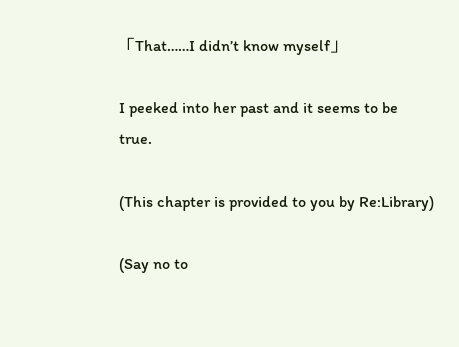「That……I didn’t know myself」

I peeked into her past and it seems to be true.

(This chapter is provided to you by Re:Library)

(Say no to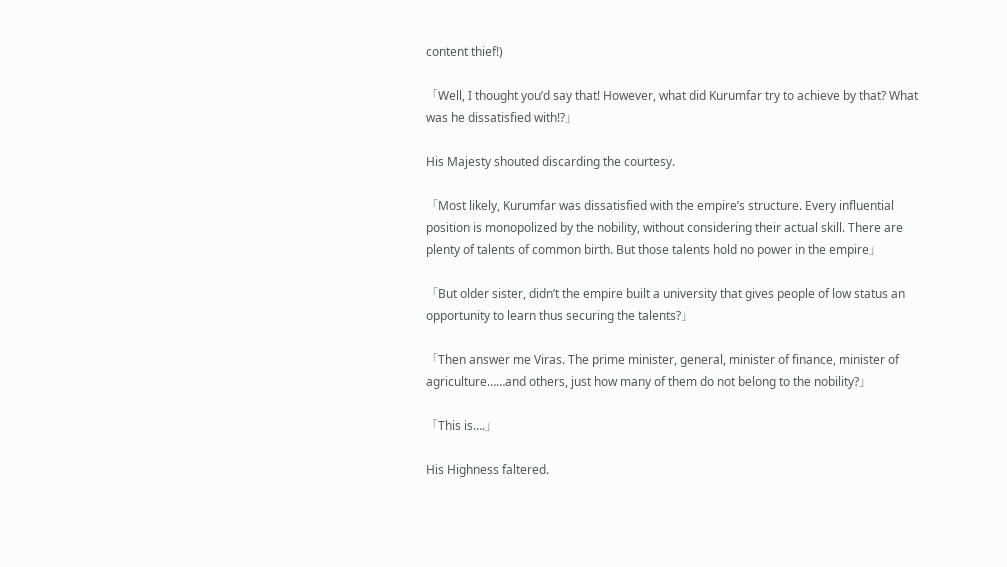content thief!)

「Well, I thought you’d say that! However, what did Kurumfar try to achieve by that? What was he dissatisfied with!?」

His Majesty shouted discarding the courtesy.

「Most likely, Kurumfar was dissatisfied with the empire’s structure. Every influential position is monopolized by the nobility, without considering their actual skill. There are plenty of talents of common birth. But those talents hold no power in the empire」

「But older sister, didn’t the empire built a university that gives people of low status an opportunity to learn thus securing the talents?」

「Then answer me Viras. The prime minister, general, minister of finance, minister of agriculture……and others, just how many of them do not belong to the nobility?」

「This is….」

His Highness faltered.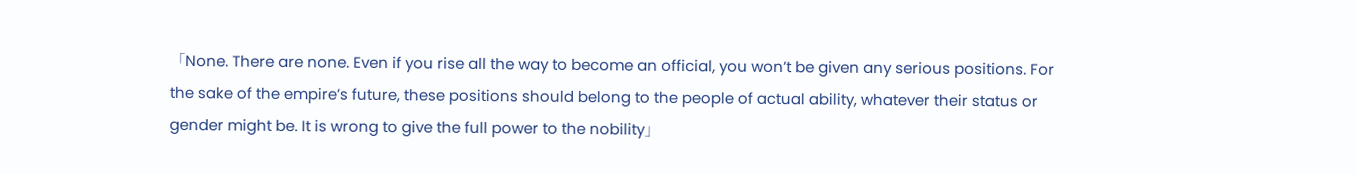「None. There are none. Even if you rise all the way to become an official, you won’t be given any serious positions. For the sake of the empire’s future, these positions should belong to the people of actual ability, whatever their status or gender might be. It is wrong to give the full power to the nobility」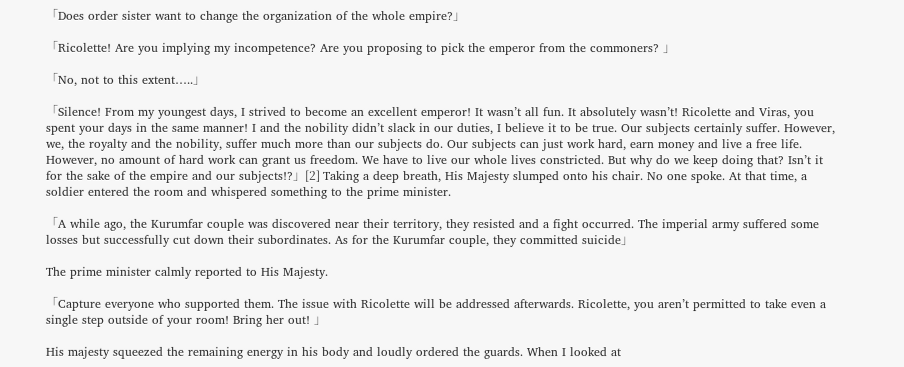「Does order sister want to change the organization of the whole empire?」

「Ricolette! Are you implying my incompetence? Are you proposing to pick the emperor from the commoners? 」

「No, not to this extent…..」

「Silence! From my youngest days, I strived to become an excellent emperor! It wasn’t all fun. It absolutely wasn’t! Ricolette and Viras, you spent your days in the same manner! I and the nobility didn’t slack in our duties, I believe it to be true. Our subjects certainly suffer. However, we, the royalty and the nobility, suffer much more than our subjects do. Our subjects can just work hard, earn money and live a free life. However, no amount of hard work can grant us freedom. We have to live our whole lives constricted. But why do we keep doing that? Isn’t it for the sake of the empire and our subjects!?」[2] Taking a deep breath, His Majesty slumped onto his chair. No one spoke. At that time, a soldier entered the room and whispered something to the prime minister.

「A while ago, the Kurumfar couple was discovered near their territory, they resisted and a fight occurred. The imperial army suffered some losses but successfully cut down their subordinates. As for the Kurumfar couple, they committed suicide」

The prime minister calmly reported to His Majesty.

「Capture everyone who supported them. The issue with Ricolette will be addressed afterwards. Ricolette, you aren’t permitted to take even a single step outside of your room! Bring her out! 」

His majesty squeezed the remaining energy in his body and loudly ordered the guards. When I looked at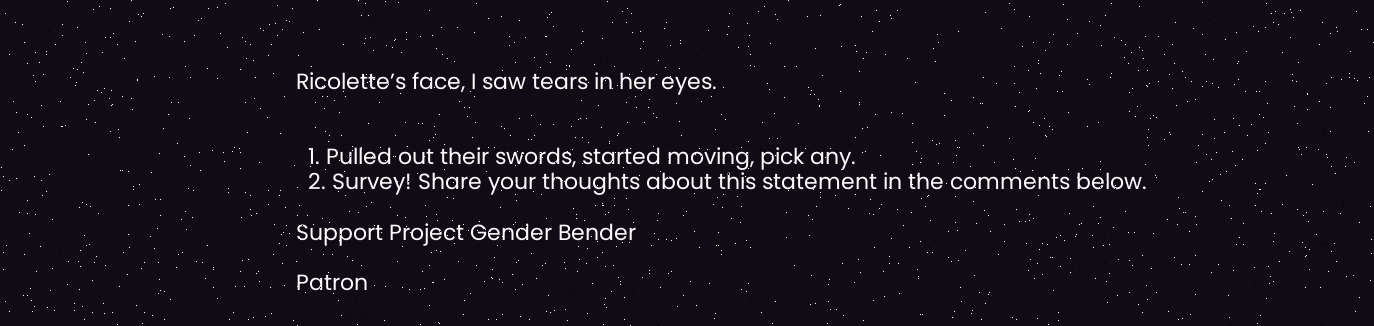Ricolette’s face, I saw tears in her eyes.


  1. Pulled out their swords, started moving, pick any.
  2. Survey! Share your thoughts about this statement in the comments below.

Support Project Gender Bender

Patron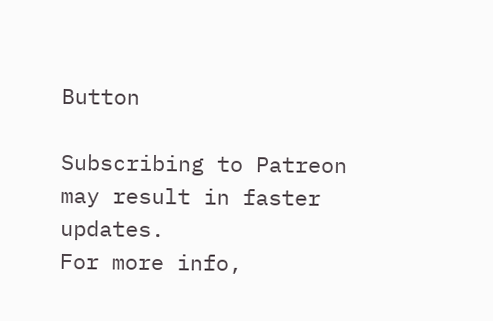Button

Subscribing to Patreon may result in faster updates.
For more info,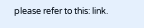please refer to this: link.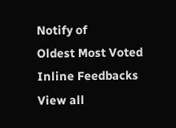Notify of
Oldest Most Voted
Inline Feedbacks
View all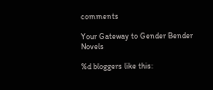comments

Your Gateway to Gender Bender Novels

%d bloggers like this: